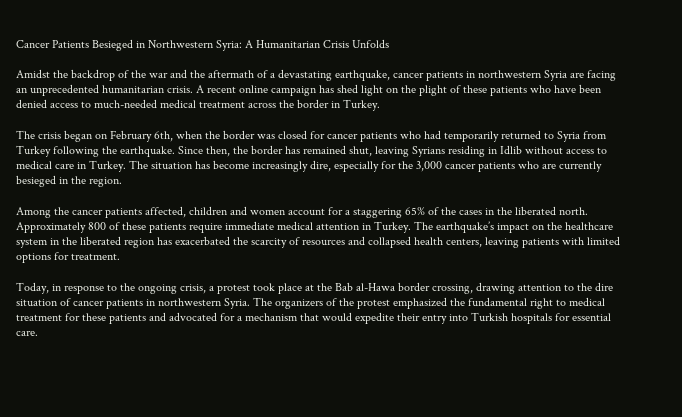Cancer Patients Besieged in Northwestern Syria: A Humanitarian Crisis Unfolds

Amidst the backdrop of the war and the aftermath of a devastating earthquake, cancer patients in northwestern Syria are facing an unprecedented humanitarian crisis. A recent online campaign has shed light on the plight of these patients who have been denied access to much-needed medical treatment across the border in Turkey.

The crisis began on February 6th, when the border was closed for cancer patients who had temporarily returned to Syria from Turkey following the earthquake. Since then, the border has remained shut, leaving Syrians residing in Idlib without access to medical care in Turkey. The situation has become increasingly dire, especially for the 3,000 cancer patients who are currently besieged in the region.

Among the cancer patients affected, children and women account for a staggering 65% of the cases in the liberated north. Approximately 800 of these patients require immediate medical attention in Turkey. The earthquake’s impact on the healthcare system in the liberated region has exacerbated the scarcity of resources and collapsed health centers, leaving patients with limited options for treatment.

Today, in response to the ongoing crisis, a protest took place at the Bab al-Hawa border crossing, drawing attention to the dire situation of cancer patients in northwestern Syria. The organizers of the protest emphasized the fundamental right to medical treatment for these patients and advocated for a mechanism that would expedite their entry into Turkish hospitals for essential care.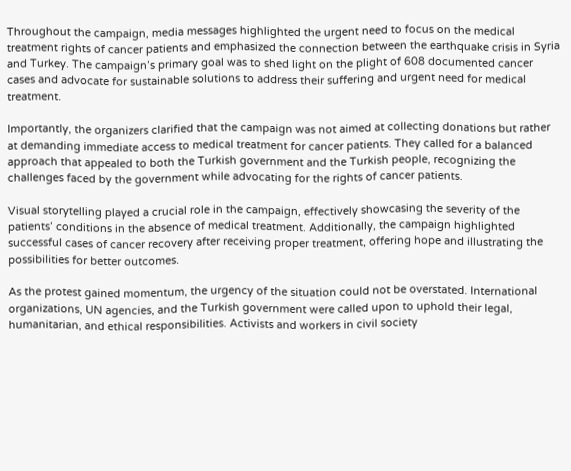Throughout the campaign, media messages highlighted the urgent need to focus on the medical treatment rights of cancer patients and emphasized the connection between the earthquake crisis in Syria and Turkey. The campaign’s primary goal was to shed light on the plight of 608 documented cancer cases and advocate for sustainable solutions to address their suffering and urgent need for medical treatment.

Importantly, the organizers clarified that the campaign was not aimed at collecting donations but rather at demanding immediate access to medical treatment for cancer patients. They called for a balanced approach that appealed to both the Turkish government and the Turkish people, recognizing the challenges faced by the government while advocating for the rights of cancer patients.

Visual storytelling played a crucial role in the campaign, effectively showcasing the severity of the patients’ conditions in the absence of medical treatment. Additionally, the campaign highlighted successful cases of cancer recovery after receiving proper treatment, offering hope and illustrating the possibilities for better outcomes.

As the protest gained momentum, the urgency of the situation could not be overstated. International organizations, UN agencies, and the Turkish government were called upon to uphold their legal, humanitarian, and ethical responsibilities. Activists and workers in civil society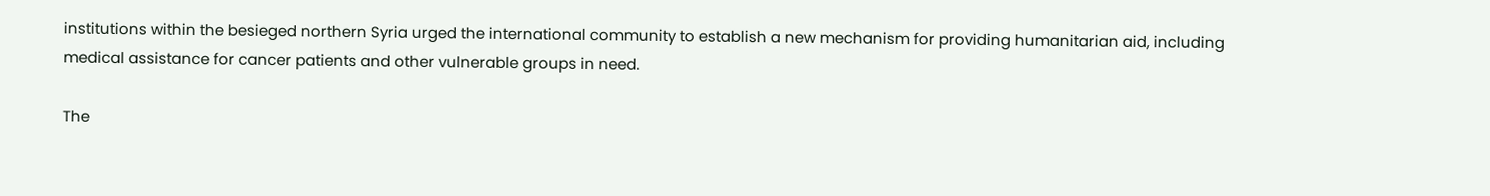institutions within the besieged northern Syria urged the international community to establish a new mechanism for providing humanitarian aid, including medical assistance for cancer patients and other vulnerable groups in need.

The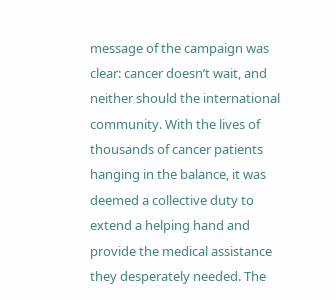message of the campaign was clear: cancer doesn’t wait, and neither should the international community. With the lives of thousands of cancer patients hanging in the balance, it was deemed a collective duty to extend a helping hand and provide the medical assistance they desperately needed. The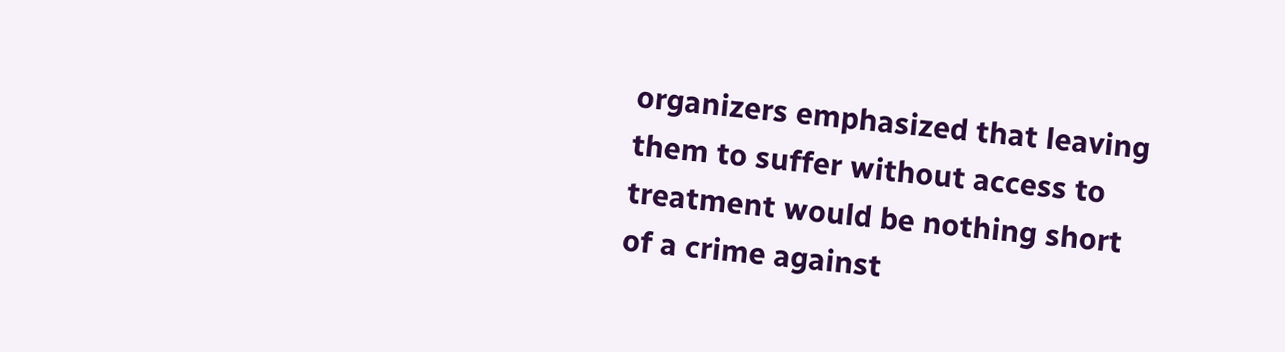organizers emphasized that leaving them to suffer without access to treatment would be nothing short of a crime against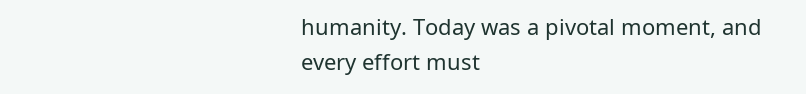humanity. Today was a pivotal moment, and every effort must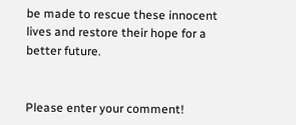be made to rescue these innocent lives and restore their hope for a better future.


Please enter your comment!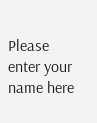Please enter your name here